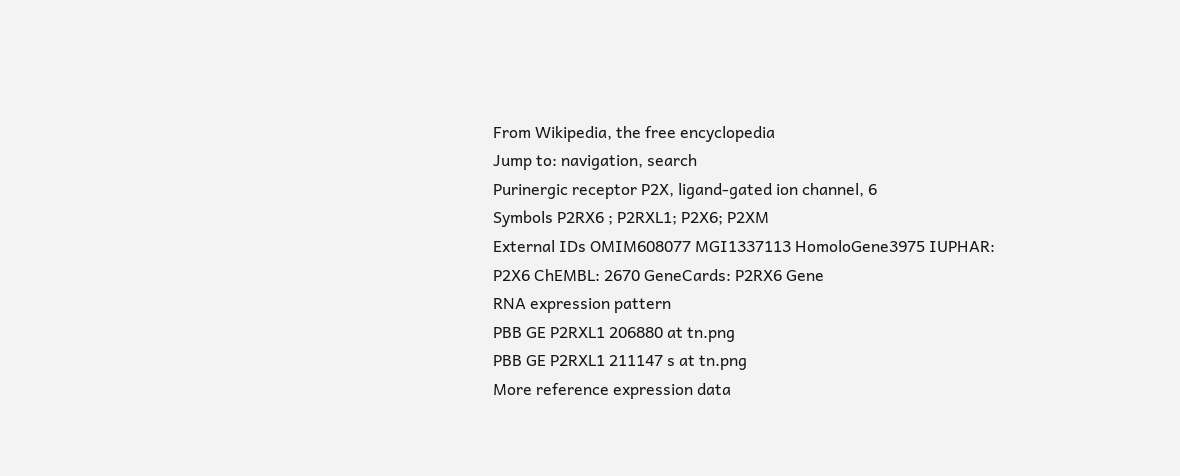From Wikipedia, the free encyclopedia
Jump to: navigation, search
Purinergic receptor P2X, ligand-gated ion channel, 6
Symbols P2RX6 ; P2RXL1; P2X6; P2XM
External IDs OMIM608077 MGI1337113 HomoloGene3975 IUPHAR: P2X6 ChEMBL: 2670 GeneCards: P2RX6 Gene
RNA expression pattern
PBB GE P2RXL1 206880 at tn.png
PBB GE P2RXL1 211147 s at tn.png
More reference expression data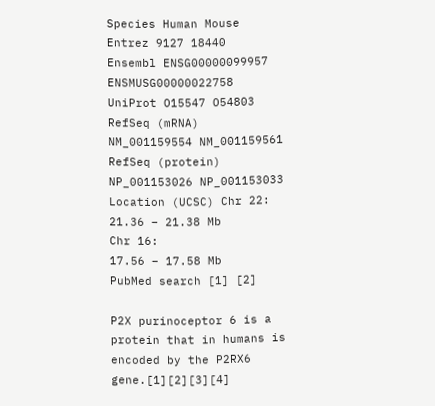Species Human Mouse
Entrez 9127 18440
Ensembl ENSG00000099957 ENSMUSG00000022758
UniProt O15547 O54803
RefSeq (mRNA) NM_001159554 NM_001159561
RefSeq (protein) NP_001153026 NP_001153033
Location (UCSC) Chr 22:
21.36 – 21.38 Mb
Chr 16:
17.56 – 17.58 Mb
PubMed search [1] [2]

P2X purinoceptor 6 is a protein that in humans is encoded by the P2RX6 gene.[1][2][3][4]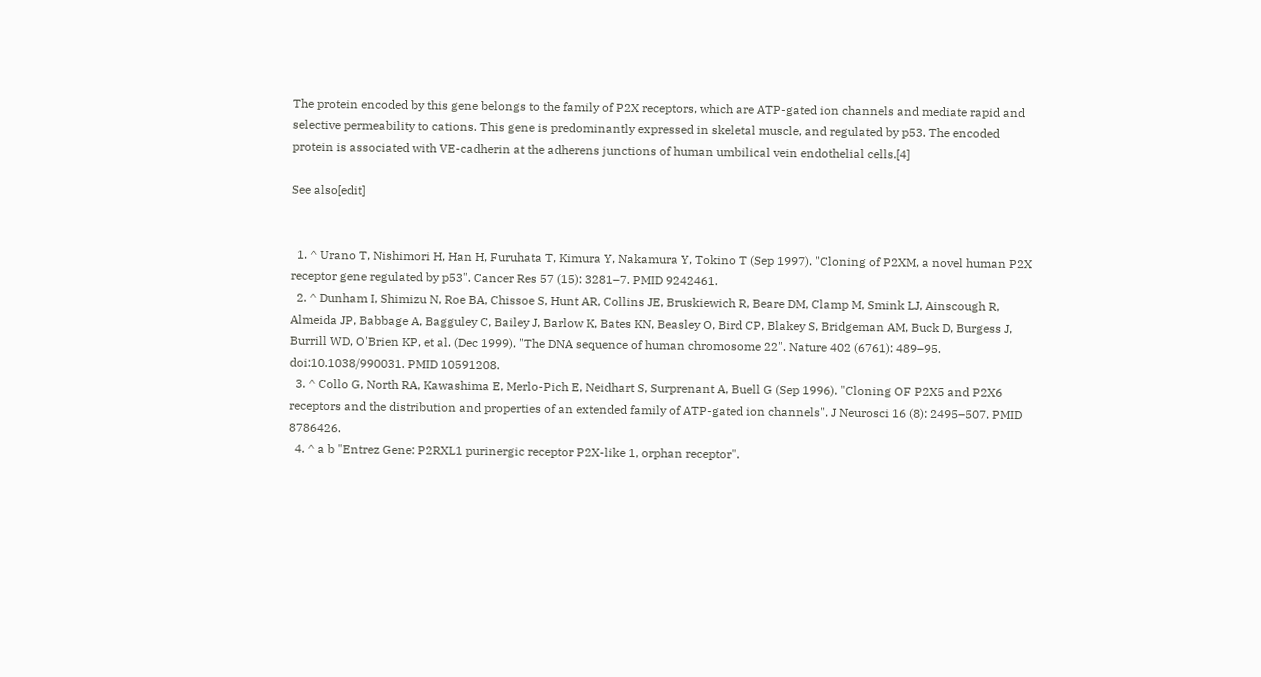The protein encoded by this gene belongs to the family of P2X receptors, which are ATP-gated ion channels and mediate rapid and selective permeability to cations. This gene is predominantly expressed in skeletal muscle, and regulated by p53. The encoded protein is associated with VE-cadherin at the adherens junctions of human umbilical vein endothelial cells.[4]

See also[edit]


  1. ^ Urano T, Nishimori H, Han H, Furuhata T, Kimura Y, Nakamura Y, Tokino T (Sep 1997). "Cloning of P2XM, a novel human P2X receptor gene regulated by p53". Cancer Res 57 (15): 3281–7. PMID 9242461.
  2. ^ Dunham I, Shimizu N, Roe BA, Chissoe S, Hunt AR, Collins JE, Bruskiewich R, Beare DM, Clamp M, Smink LJ, Ainscough R, Almeida JP, Babbage A, Bagguley C, Bailey J, Barlow K, Bates KN, Beasley O, Bird CP, Blakey S, Bridgeman AM, Buck D, Burgess J, Burrill WD, O'Brien KP, et al. (Dec 1999). "The DNA sequence of human chromosome 22". Nature 402 (6761): 489–95. doi:10.1038/990031. PMID 10591208.
  3. ^ Collo G, North RA, Kawashima E, Merlo-Pich E, Neidhart S, Surprenant A, Buell G (Sep 1996). "Cloning OF P2X5 and P2X6 receptors and the distribution and properties of an extended family of ATP-gated ion channels". J Neurosci 16 (8): 2495–507. PMID 8786426.
  4. ^ a b "Entrez Gene: P2RXL1 purinergic receptor P2X-like 1, orphan receptor".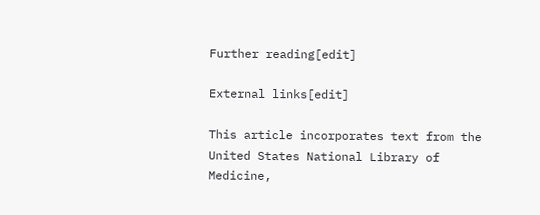Further reading[edit]

External links[edit]

This article incorporates text from the United States National Library of Medicine,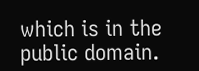which is in the public domain.